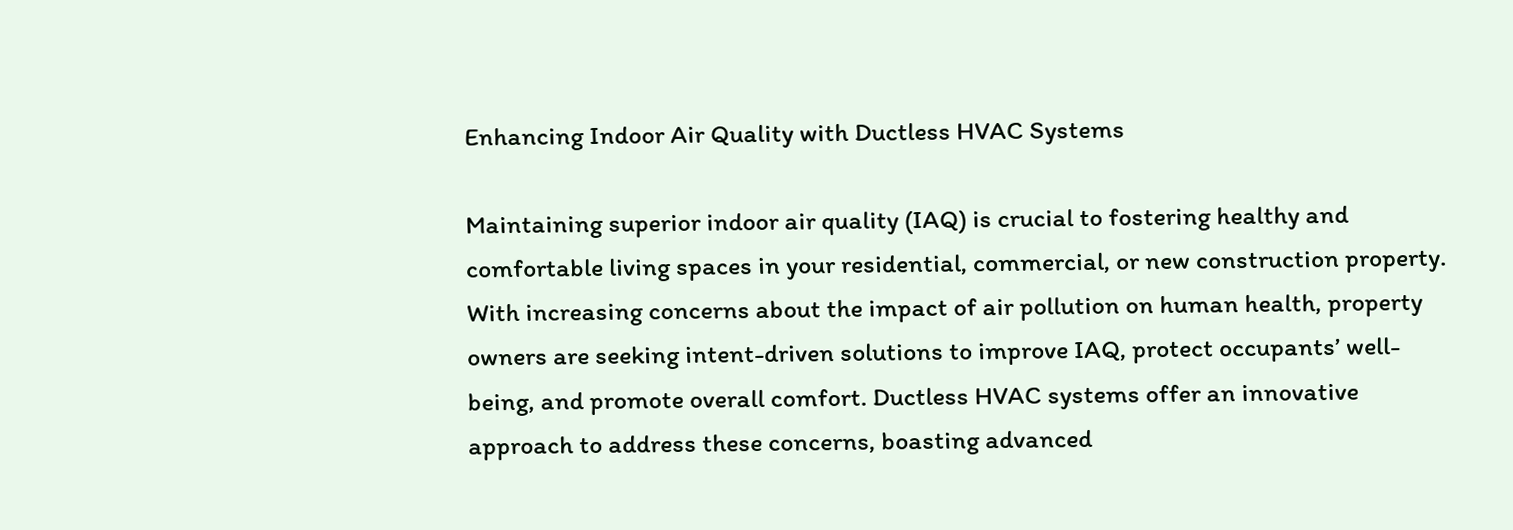Enhancing Indoor Air Quality with Ductless HVAC Systems

Maintaining superior indoor air quality (IAQ) is crucial to fostering healthy and comfortable living spaces in your residential, commercial, or new construction property. With increasing concerns about the impact of air pollution on human health, property owners are seeking intent-driven solutions to improve IAQ, protect occupants’ well-being, and promote overall comfort. Ductless HVAC systems offer an innovative approach to address these concerns, boasting advanced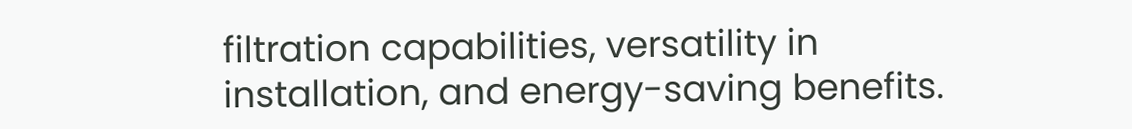filtration capabilities, versatility in installation, and energy-saving benefits.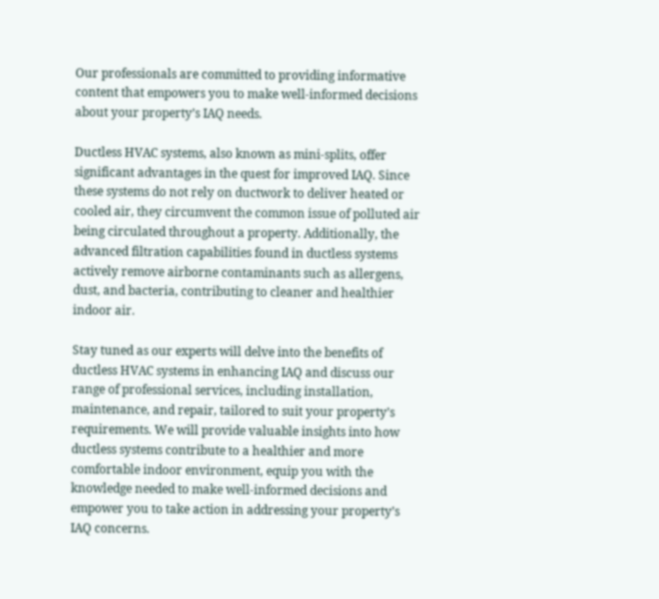Our professionals are committed to providing informative content that empowers you to make well-informed decisions about your property’s IAQ needs.

Ductless HVAC systems, also known as mini-splits, offer significant advantages in the quest for improved IAQ. Since these systems do not rely on ductwork to deliver heated or cooled air, they circumvent the common issue of polluted air being circulated throughout a property. Additionally, the advanced filtration capabilities found in ductless systems actively remove airborne contaminants such as allergens, dust, and bacteria, contributing to cleaner and healthier indoor air.

Stay tuned as our experts will delve into the benefits of ductless HVAC systems in enhancing IAQ and discuss our range of professional services, including installation, maintenance, and repair, tailored to suit your property’s requirements. We will provide valuable insights into how ductless systems contribute to a healthier and more comfortable indoor environment, equip you with the knowledge needed to make well-informed decisions and empower you to take action in addressing your property’s IAQ concerns.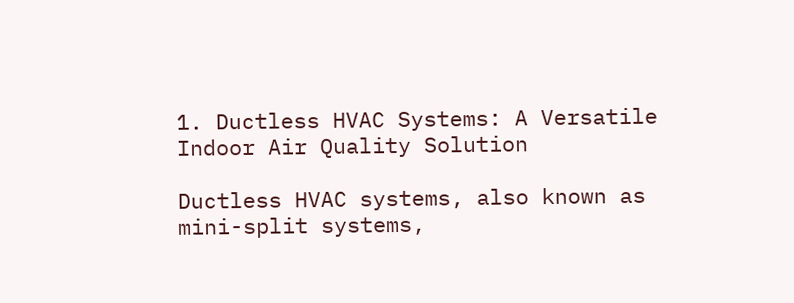1. Ductless HVAC Systems: A Versatile Indoor Air Quality Solution

Ductless HVAC systems, also known as mini-split systems,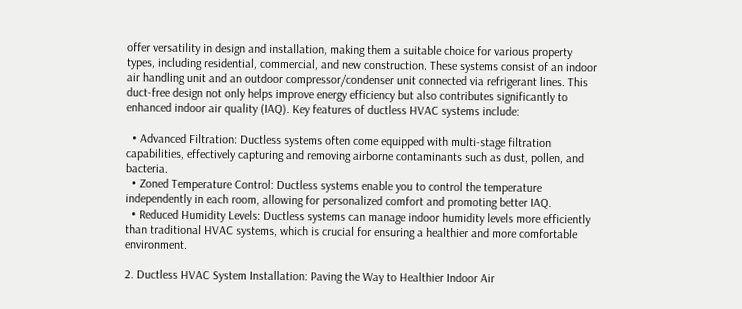offer versatility in design and installation, making them a suitable choice for various property types, including residential, commercial, and new construction. These systems consist of an indoor air handling unit and an outdoor compressor/condenser unit connected via refrigerant lines. This duct-free design not only helps improve energy efficiency but also contributes significantly to enhanced indoor air quality (IAQ). Key features of ductless HVAC systems include:

  • Advanced Filtration: Ductless systems often come equipped with multi-stage filtration capabilities, effectively capturing and removing airborne contaminants such as dust, pollen, and bacteria.
  • Zoned Temperature Control: Ductless systems enable you to control the temperature independently in each room, allowing for personalized comfort and promoting better IAQ.
  • Reduced Humidity Levels: Ductless systems can manage indoor humidity levels more efficiently than traditional HVAC systems, which is crucial for ensuring a healthier and more comfortable environment.

2. Ductless HVAC System Installation: Paving the Way to Healthier Indoor Air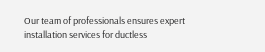Our team of professionals ensures expert installation services for ductless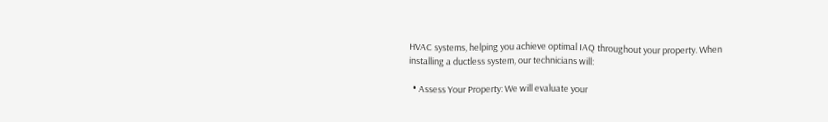HVAC systems, helping you achieve optimal IAQ throughout your property. When installing a ductless system, our technicians will:

  • Assess Your Property: We will evaluate your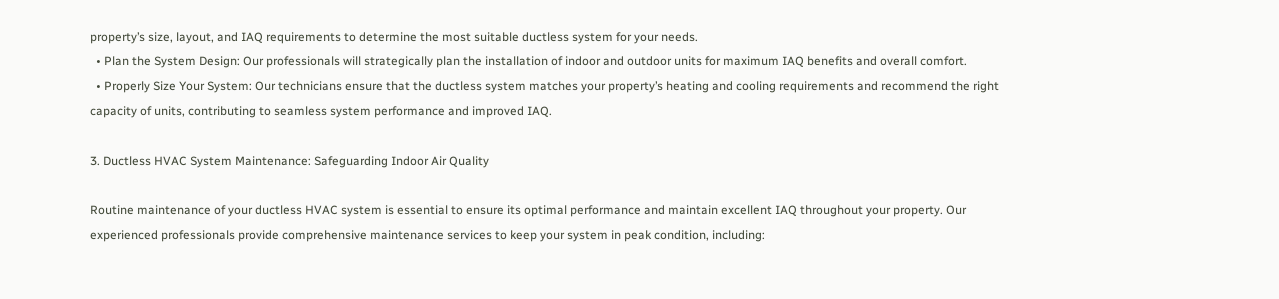property’s size, layout, and IAQ requirements to determine the most suitable ductless system for your needs.
  • Plan the System Design: Our professionals will strategically plan the installation of indoor and outdoor units for maximum IAQ benefits and overall comfort.
  • Properly Size Your System: Our technicians ensure that the ductless system matches your property’s heating and cooling requirements and recommend the right capacity of units, contributing to seamless system performance and improved IAQ.

3. Ductless HVAC System Maintenance: Safeguarding Indoor Air Quality

Routine maintenance of your ductless HVAC system is essential to ensure its optimal performance and maintain excellent IAQ throughout your property. Our experienced professionals provide comprehensive maintenance services to keep your system in peak condition, including: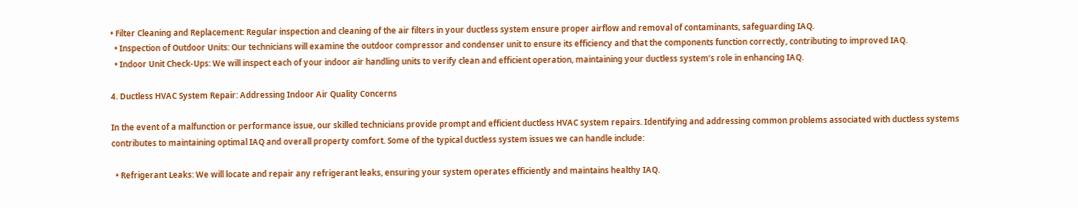• Filter Cleaning and Replacement: Regular inspection and cleaning of the air filters in your ductless system ensure proper airflow and removal of contaminants, safeguarding IAQ.
  • Inspection of Outdoor Units: Our technicians will examine the outdoor compressor and condenser unit to ensure its efficiency and that the components function correctly, contributing to improved IAQ.
  • Indoor Unit Check-Ups: We will inspect each of your indoor air handling units to verify clean and efficient operation, maintaining your ductless system’s role in enhancing IAQ.

4. Ductless HVAC System Repair: Addressing Indoor Air Quality Concerns

In the event of a malfunction or performance issue, our skilled technicians provide prompt and efficient ductless HVAC system repairs. Identifying and addressing common problems associated with ductless systems contributes to maintaining optimal IAQ and overall property comfort. Some of the typical ductless system issues we can handle include:

  • Refrigerant Leaks: We will locate and repair any refrigerant leaks, ensuring your system operates efficiently and maintains healthy IAQ.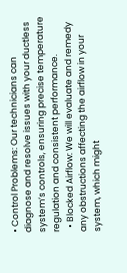• Control Problems: Our technicians can diagnose and resolve issues with your ductless system’s controls, ensuring precise temperature regulation and consistent performance.
  • Blocked Airflow: We will evaluate and remedy any obstructions affecting the airflow in your system, which might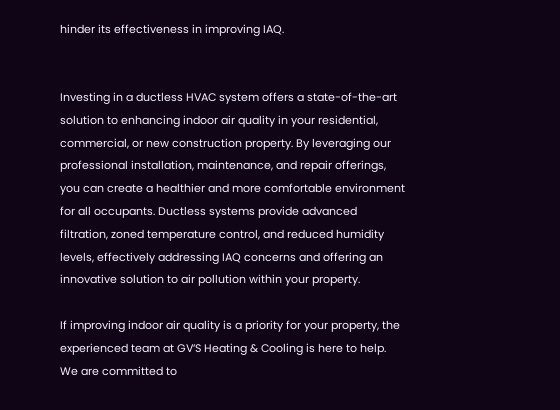hinder its effectiveness in improving IAQ.


Investing in a ductless HVAC system offers a state-of-the-art solution to enhancing indoor air quality in your residential, commercial, or new construction property. By leveraging our professional installation, maintenance, and repair offerings, you can create a healthier and more comfortable environment for all occupants. Ductless systems provide advanced filtration, zoned temperature control, and reduced humidity levels, effectively addressing IAQ concerns and offering an innovative solution to air pollution within your property.

If improving indoor air quality is a priority for your property, the experienced team at GV’S Heating & Cooling is here to help. We are committed to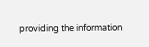providing the information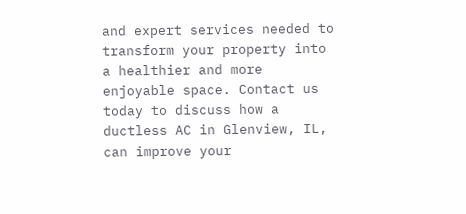and expert services needed to transform your property into a healthier and more enjoyable space. Contact us today to discuss how a ductless AC in Glenview, IL, can improve your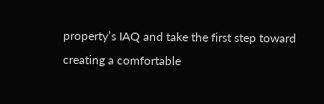property’s IAQ and take the first step toward creating a comfortable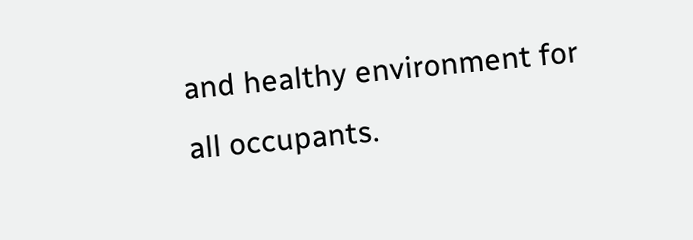and healthy environment for all occupants.